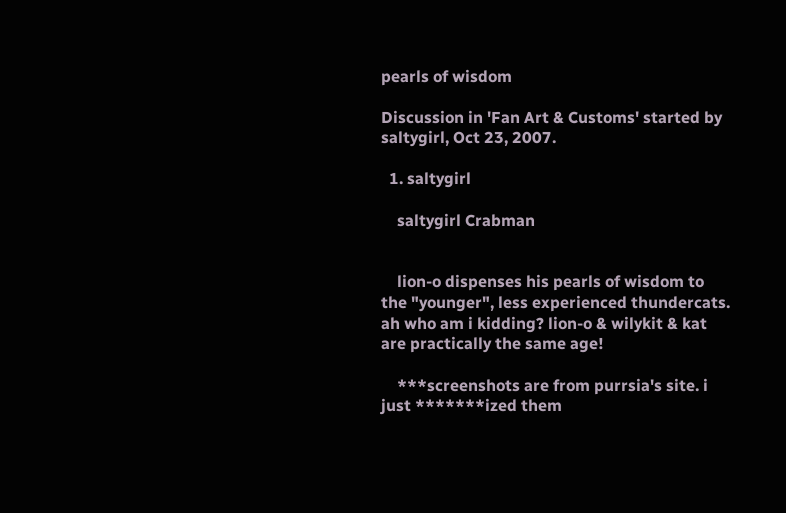pearls of wisdom

Discussion in 'Fan Art & Customs' started by saltygirl, Oct 23, 2007.

  1. saltygirl

    saltygirl Crabman


    lion-o dispenses his pearls of wisdom to the "younger", less experienced thundercats. ah who am i kidding? lion-o & wilykit & kat are practically the same age!

    ***screenshots are from purrsia's site. i just *******ized them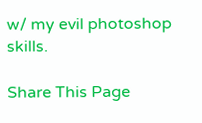w/ my evil photoshop skills.

Share This Page